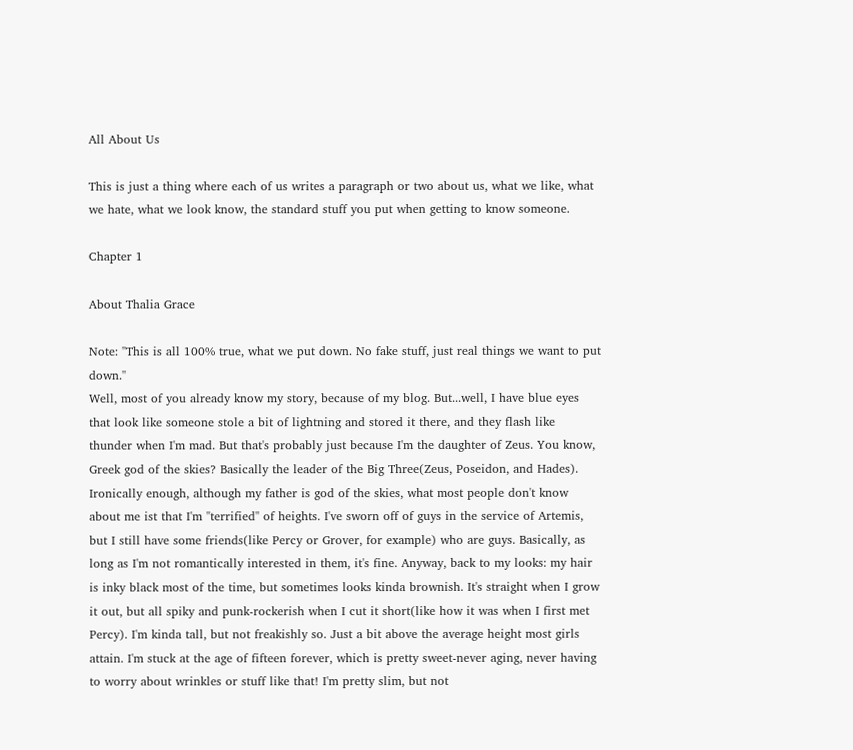All About Us

This is just a thing where each of us writes a paragraph or two about us, what we like, what we hate, what we look know, the standard stuff you put when getting to know someone.

Chapter 1

About Thalia Grace

Note: ''This is all 100% true, what we put down. No fake stuff, just real things we want to put down.''
Well, most of you already know my story, because of my blog. But...well, I have blue eyes that look like someone stole a bit of lightning and stored it there, and they flash like thunder when I'm mad. But that's probably just because I'm the daughter of Zeus. You know, Greek god of the skies? Basically the leader of the Big Three(Zeus, Poseidon, and Hades). Ironically enough, although my father is god of the skies, what most people don't know about me ist that I'm ''terrified'' of heights. I've sworn off of guys in the service of Artemis, but I still have some friends(like Percy or Grover, for example) who are guys. Basically, as long as I'm not romantically interested in them, it's fine. Anyway, back to my looks: my hair is inky black most of the time, but sometimes looks kinda brownish. It's straight when I grow it out, but all spiky and punk-rockerish when I cut it short(like how it was when I first met Percy). I'm kinda tall, but not freakishly so. Just a bit above the average height most girls attain. I'm stuck at the age of fifteen forever, which is pretty sweet-never aging, never having to worry about wrinkles or stuff like that! I'm pretty slim, but not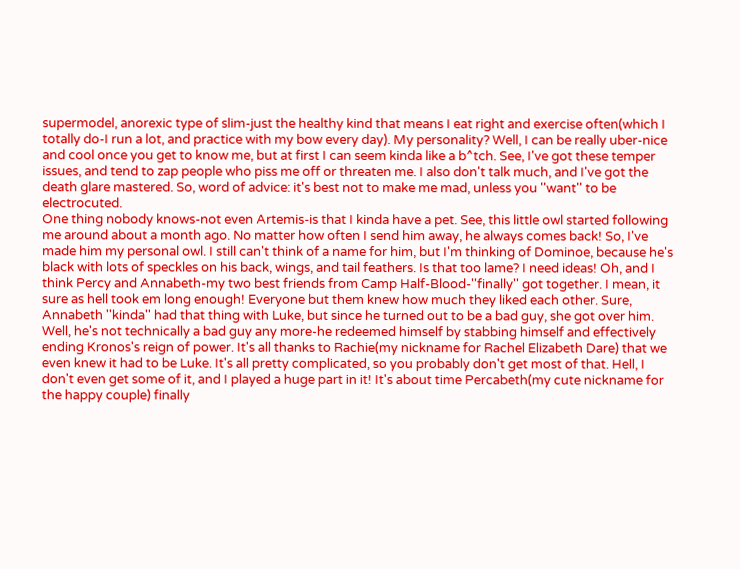supermodel, anorexic type of slim-just the healthy kind that means I eat right and exercise often(which I totally do-I run a lot, and practice with my bow every day). My personality? Well, I can be really uber-nice and cool once you get to know me, but at first I can seem kinda like a b^tch. See, I've got these temper issues, and tend to zap people who piss me off or threaten me. I also don't talk much, and I've got the death glare mastered. So, word of advice: it's best not to make me mad, unless you ''want'' to be electrocuted.
One thing nobody knows-not even Artemis-is that I kinda have a pet. See, this little owl started following me around about a month ago. No matter how often I send him away, he always comes back! So, I've made him my personal owl. I still can't think of a name for him, but I'm thinking of Dominoe, because he's black with lots of speckles on his back, wings, and tail feathers. Is that too lame? I need ideas! Oh, and I think Percy and Annabeth-my two best friends from Camp Half-Blood-''finally'' got together. I mean, it sure as hell took em long enough! Everyone but them knew how much they liked each other. Sure, Annabeth ''kinda'' had that thing with Luke, but since he turned out to be a bad guy, she got over him. Well, he's not technically a bad guy any more-he redeemed himself by stabbing himself and effectively ending Kronos's reign of power. It's all thanks to Rachie(my nickname for Rachel Elizabeth Dare) that we even knew it had to be Luke. It's all pretty complicated, so you probably don't get most of that. Hell, I don't even get some of it, and I played a huge part in it! It's about time Percabeth(my cute nickname for the happy couple) finally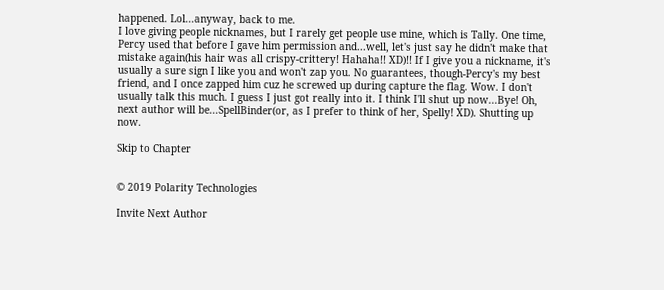happened. Lol...anyway, back to me.
I love giving people nicknames, but I rarely get people use mine, which is Tally. One time, Percy used that before I gave him permission and...well, let's just say he didn't make that mistake again(his hair was all crispy-crittery! Hahaha!! XD)!! If I give you a nickname, it's usually a sure sign I like you and won't zap you. No guarantees, though-Percy's my best friend, and I once zapped him cuz he screwed up during capture the flag. Wow. I don't usually talk this much. I guess I just got really into it. I think I'll shut up now...Bye! Oh, next author will be...SpellBinder(or, as I prefer to think of her, Spelly! XD). Shutting up now.

Skip to Chapter


© 2019 Polarity Technologies

Invite Next Author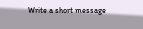Write a short message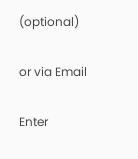(optional)

or via Email

Enter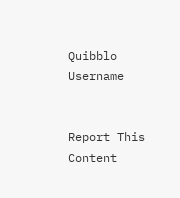Quibblo Username


Report This Content